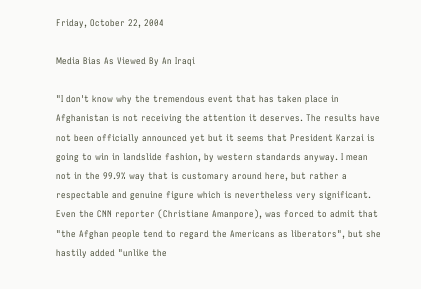Friday, October 22, 2004

Media Bias As Viewed By An Iraqi

"I don't know why the tremendous event that has taken place in Afghanistan is not receiving the attention it deserves. The results have not been officially announced yet but it seems that President Karzai is going to win in landslide fashion, by western standards anyway. I mean not in the 99.9% way that is customary around here, but rather a respectable and genuine figure which is nevertheless very significant. Even the CNN reporter (Christiane Amanpore), was forced to admit that "the Afghan people tend to regard the Americans as liberators", but she hastily added "unlike the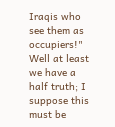Iraqis who see them as occupiers!"
Well at least we have a half truth; I suppose this must be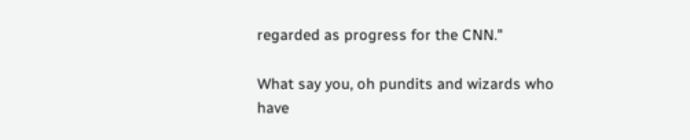regarded as progress for the CNN."

What say you, oh pundits and wizards who have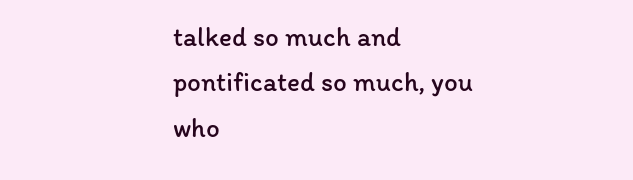talked so much and pontificated so much, you who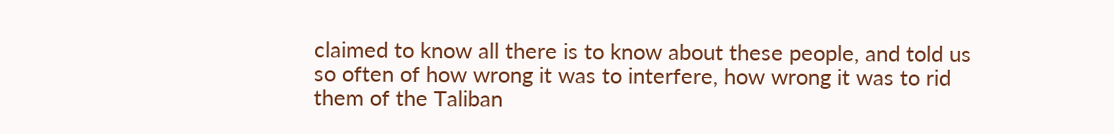claimed to know all there is to know about these people, and told us so often of how wrong it was to interfere, how wrong it was to rid them of the Taliban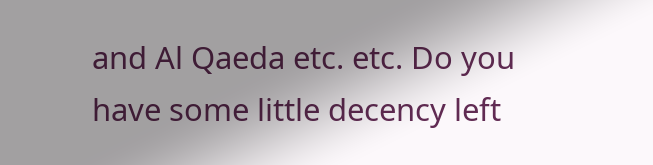and Al Qaeda etc. etc. Do you have some little decency left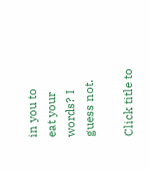in you to eat your words? I guess not.

Click title to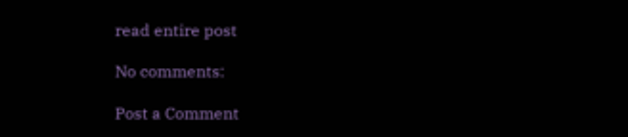read entire post

No comments:

Post a Comment